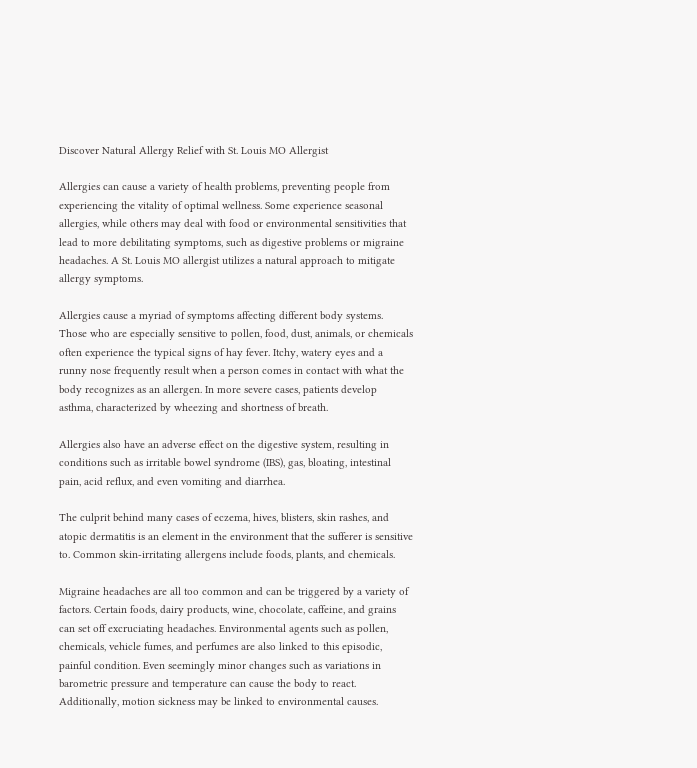Discover Natural Allergy Relief with St. Louis MO Allergist

Allergies can cause a variety of health problems, preventing people from experiencing the vitality of optimal wellness. Some experience seasonal allergies, while others may deal with food or environmental sensitivities that lead to more debilitating symptoms, such as digestive problems or migraine headaches. A St. Louis MO allergist utilizes a natural approach to mitigate allergy symptoms.

Allergies cause a myriad of symptoms affecting different body systems. Those who are especially sensitive to pollen, food, dust, animals, or chemicals often experience the typical signs of hay fever. Itchy, watery eyes and a runny nose frequently result when a person comes in contact with what the body recognizes as an allergen. In more severe cases, patients develop asthma, characterized by wheezing and shortness of breath.

Allergies also have an adverse effect on the digestive system, resulting in conditions such as irritable bowel syndrome (IBS), gas, bloating, intestinal pain, acid reflux, and even vomiting and diarrhea.

The culprit behind many cases of eczema, hives, blisters, skin rashes, and atopic dermatitis is an element in the environment that the sufferer is sensitive to. Common skin-irritating allergens include foods, plants, and chemicals.

Migraine headaches are all too common and can be triggered by a variety of factors. Certain foods, dairy products, wine, chocolate, caffeine, and grains can set off excruciating headaches. Environmental agents such as pollen, chemicals, vehicle fumes, and perfumes are also linked to this episodic, painful condition. Even seemingly minor changes such as variations in barometric pressure and temperature can cause the body to react. Additionally, motion sickness may be linked to environmental causes.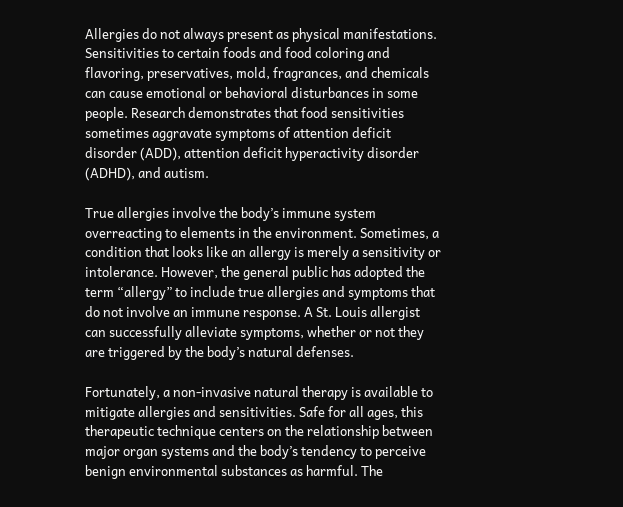Allergies do not always present as physical manifestations. Sensitivities to certain foods and food coloring and flavoring, preservatives, mold, fragrances, and chemicals can cause emotional or behavioral disturbances in some people. Research demonstrates that food sensitivities sometimes aggravate symptoms of attention deficit disorder (ADD), attention deficit hyperactivity disorder (ADHD), and autism.

True allergies involve the body’s immune system overreacting to elements in the environment. Sometimes, a condition that looks like an allergy is merely a sensitivity or intolerance. However, the general public has adopted the term “allergy” to include true allergies and symptoms that do not involve an immune response. A St. Louis allergist can successfully alleviate symptoms, whether or not they are triggered by the body’s natural defenses.

Fortunately, a non-invasive natural therapy is available to mitigate allergies and sensitivities. Safe for all ages, this therapeutic technique centers on the relationship between major organ systems and the body’s tendency to perceive benign environmental substances as harmful. The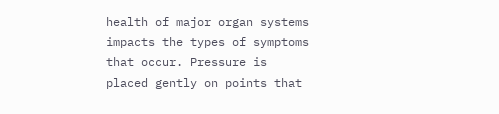health of major organ systems impacts the types of symptoms that occur. Pressure is placed gently on points that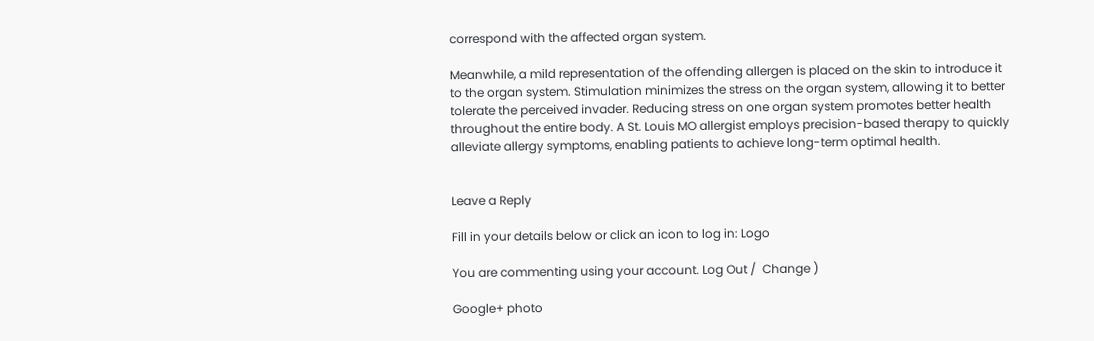correspond with the affected organ system.

Meanwhile, a mild representation of the offending allergen is placed on the skin to introduce it to the organ system. Stimulation minimizes the stress on the organ system, allowing it to better tolerate the perceived invader. Reducing stress on one organ system promotes better health throughout the entire body. A St. Louis MO allergist employs precision-based therapy to quickly alleviate allergy symptoms, enabling patients to achieve long-term optimal health.


Leave a Reply

Fill in your details below or click an icon to log in: Logo

You are commenting using your account. Log Out /  Change )

Google+ photo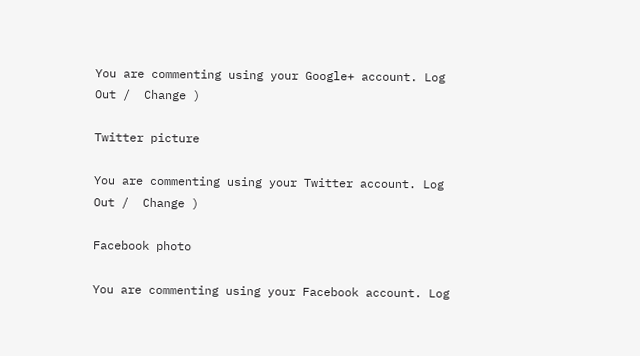You are commenting using your Google+ account. Log Out /  Change )

Twitter picture

You are commenting using your Twitter account. Log Out /  Change )

Facebook photo

You are commenting using your Facebook account. Log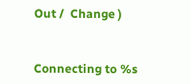Out /  Change )


Connecting to %s